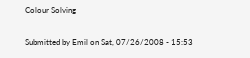Colour Solving

Submitted by Emil on Sat, 07/26/2008 - 15:53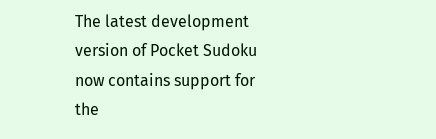The latest development version of Pocket Sudoku now contains support for the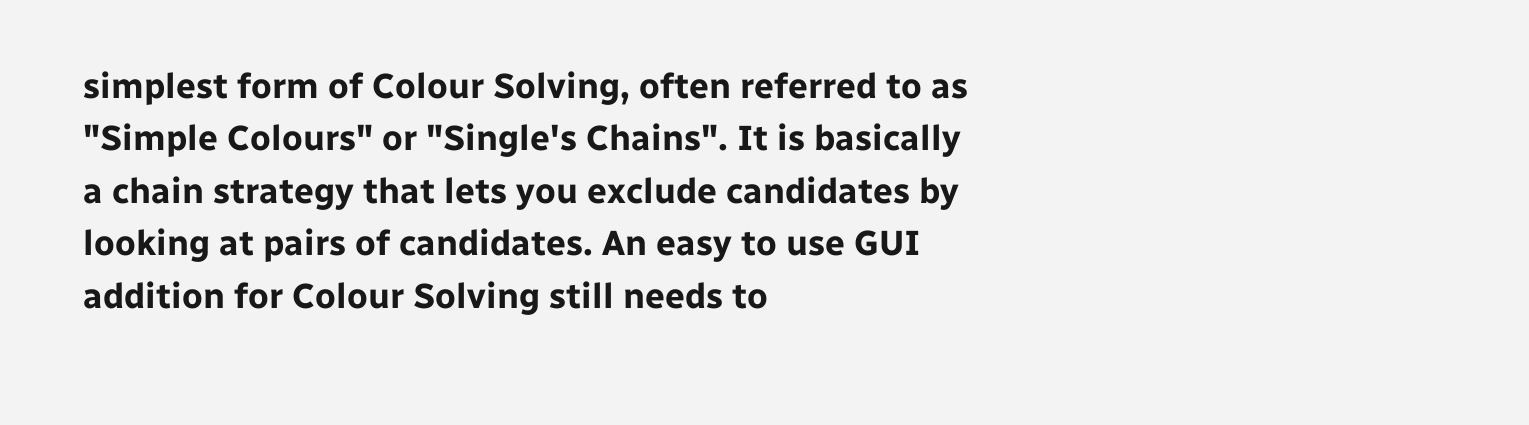simplest form of Colour Solving, often referred to as "Simple Colours" or "Single's Chains". It is basically a chain strategy that lets you exclude candidates by looking at pairs of candidates. An easy to use GUI addition for Colour Solving still needs to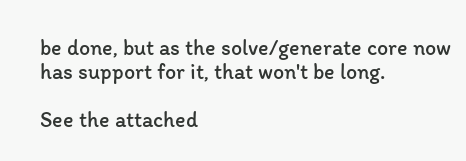be done, but as the solve/generate core now has support for it, that won't be long.

See the attached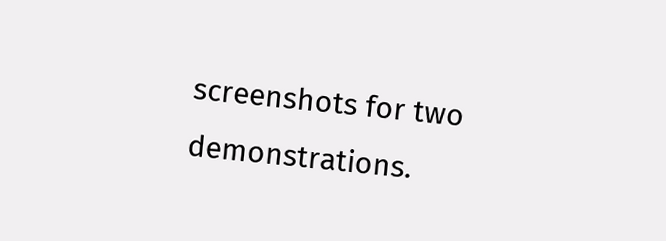screenshots for two demonstrations.